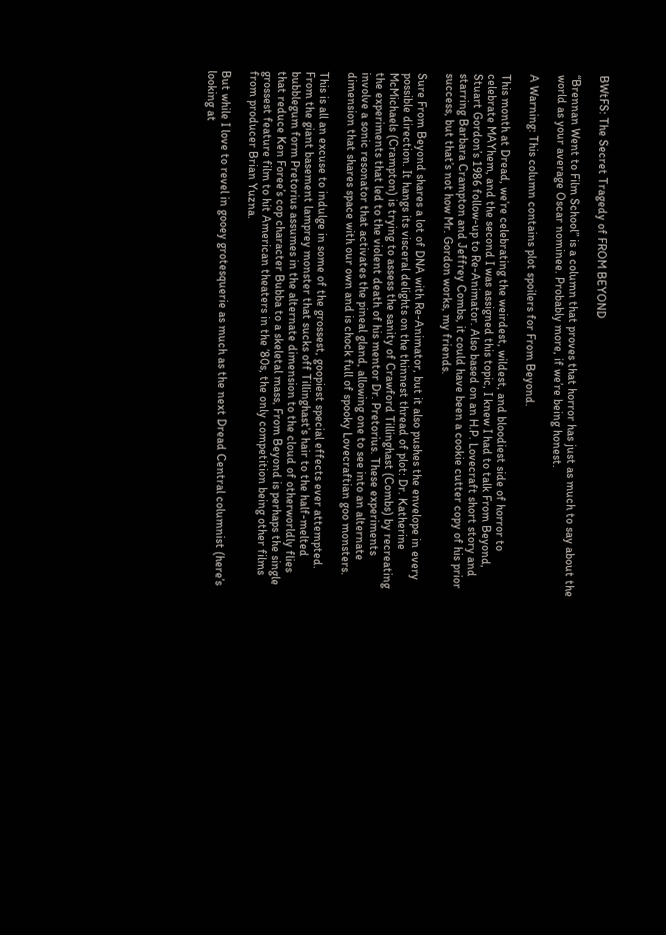BWtFS: The Secret Tragedy of FROM BEYOND

“Brennan Went to Film School” is a column that proves that horror has just as much to say about the world as your average Oscar nominee. Probably more, if we’re being honest.

A Warning: This column contains plot spoilers for From Beyond.

This month at Dread, we’re celebrating the weirdest, wildest, and bloodiest side of horror to celebrate MAYhem, and the second I was assigned this topic, I knew I had to talk From Beyond, Stuart Gordon’s 1986 follow-up to Re-Animator. Also based on an H.P. Lovecraft short story and starring Barbara Crampton and Jeffrey Combs, it could have been a cookie cutter copy of his prior success, but that’s not how Mr. Gordon works, my friends.

Sure From Beyond shares a lot of DNA with Re-Animator, but it also pushes the envelope in every possible direction. It hangs its visceral delights on the thinnest thread of plot: Dr. Katherine McMichaels (Crampton) is trying to assess the sanity of Crawford Tillinghast (Combs) by recreating the experiments that led to the violent death of his mentor Dr. Pretorius. These experiments involve a sonic resonator that activates the pineal gland, allowing one to see into an alternate dimension that shares space with our own and is chock full of spooky Lovecraftian goo monsters.

This is all an excuse to indulge in some of the grossest, goopiest special effects ever attempted. From the giant basement lamprey monster that sucks off Tillinghast’s hair to the half-melted bubblegum form Pretorius assumes in the alternate dimension to the cloud of otherworldly flies that reduce Ken Foree’s cop character Bubba to a skeletal mass, From Beyond is perhaps the single grossest feature film to hit American theaters in the ’80s, the only competition being other films from producer Brian Yuzna.

But while I love to revel in gooey grotesquerie as much as the next Dread Central columnist (here’s looking at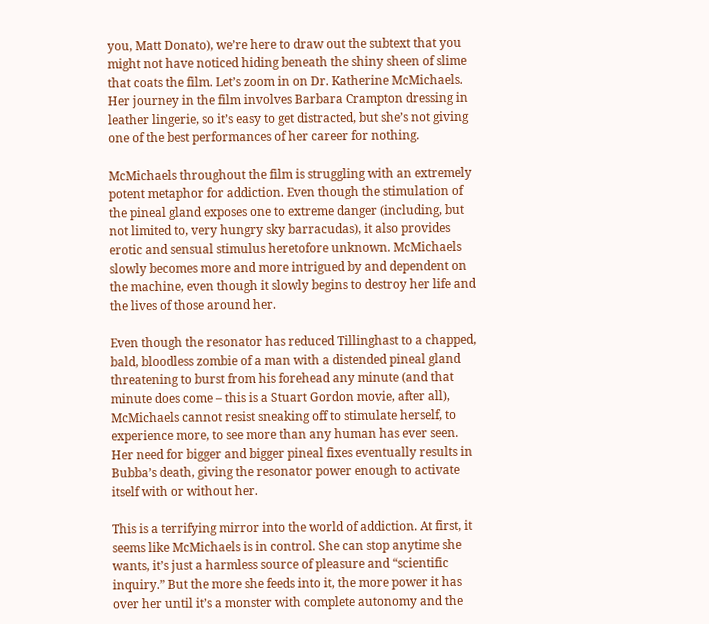you, Matt Donato), we’re here to draw out the subtext that you might not have noticed hiding beneath the shiny sheen of slime that coats the film. Let’s zoom in on Dr. Katherine McMichaels. Her journey in the film involves Barbara Crampton dressing in leather lingerie, so it’s easy to get distracted, but she’s not giving one of the best performances of her career for nothing.

McMichaels throughout the film is struggling with an extremely potent metaphor for addiction. Even though the stimulation of the pineal gland exposes one to extreme danger (including, but not limited to, very hungry sky barracudas), it also provides erotic and sensual stimulus heretofore unknown. McMichaels slowly becomes more and more intrigued by and dependent on the machine, even though it slowly begins to destroy her life and the lives of those around her.

Even though the resonator has reduced Tillinghast to a chapped, bald, bloodless zombie of a man with a distended pineal gland threatening to burst from his forehead any minute (and that minute does come – this is a Stuart Gordon movie, after all), McMichaels cannot resist sneaking off to stimulate herself, to experience more, to see more than any human has ever seen. Her need for bigger and bigger pineal fixes eventually results in Bubba’s death, giving the resonator power enough to activate itself with or without her.

This is a terrifying mirror into the world of addiction. At first, it seems like McMichaels is in control. She can stop anytime she wants, it’s just a harmless source of pleasure and “scientific inquiry.” But the more she feeds into it, the more power it has over her until it’s a monster with complete autonomy and the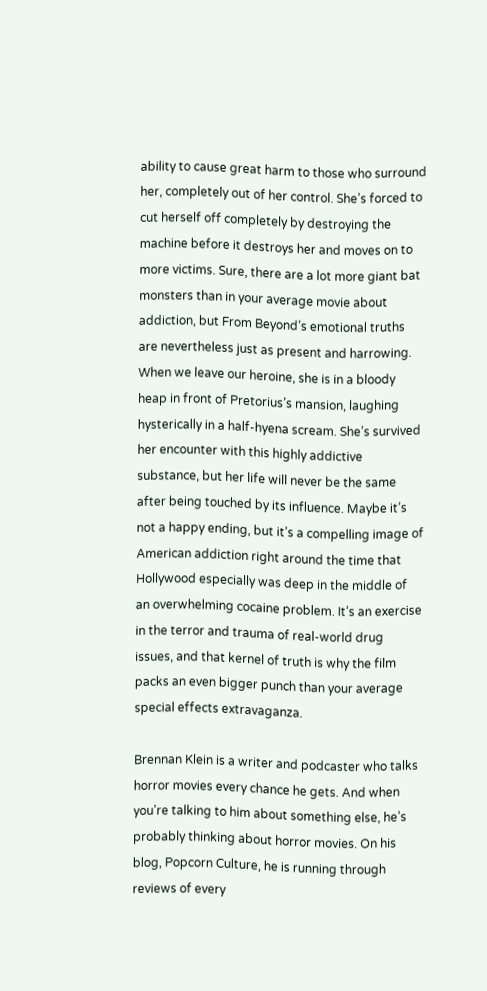ability to cause great harm to those who surround her, completely out of her control. She’s forced to cut herself off completely by destroying the machine before it destroys her and moves on to more victims. Sure, there are a lot more giant bat monsters than in your average movie about addiction, but From Beyond’s emotional truths are nevertheless just as present and harrowing. When we leave our heroine, she is in a bloody heap in front of Pretorius’s mansion, laughing hysterically in a half-hyena scream. She’s survived her encounter with this highly addictive substance, but her life will never be the same after being touched by its influence. Maybe it’s not a happy ending, but it’s a compelling image of American addiction right around the time that Hollywood especially was deep in the middle of an overwhelming cocaine problem. It’s an exercise in the terror and trauma of real-world drug issues, and that kernel of truth is why the film packs an even bigger punch than your average special effects extravaganza.

Brennan Klein is a writer and podcaster who talks horror movies every chance he gets. And when you’re talking to him about something else, he’s probably thinking about horror movies. On his blog, Popcorn Culture, he is running through reviews of every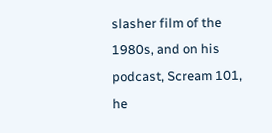slasher film of the 1980s, and on his podcast, Scream 101, he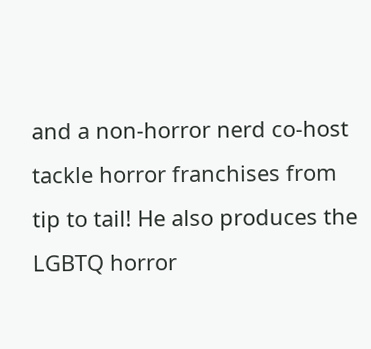and a non-horror nerd co-host tackle horror franchises from tip to tail! He also produces the LGBTQ horror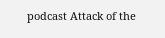podcast Attack of the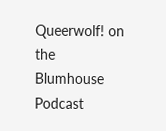Queerwolf! on the Blumhouse Podcast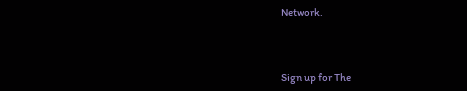Network.



Sign up for The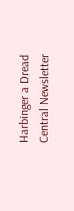Harbinger a Dread Central Newsletter